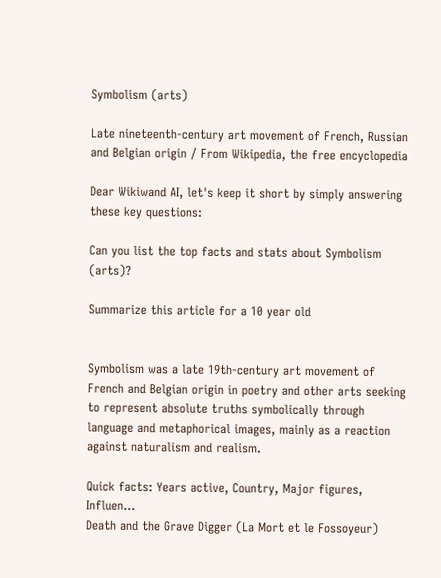Symbolism (arts)

Late nineteenth-century art movement of French, Russian and Belgian origin / From Wikipedia, the free encyclopedia

Dear Wikiwand AI, let's keep it short by simply answering these key questions:

Can you list the top facts and stats about Symbolism (arts)?

Summarize this article for a 10 year old


Symbolism was a late 19th-century art movement of French and Belgian origin in poetry and other arts seeking to represent absolute truths symbolically through language and metaphorical images, mainly as a reaction against naturalism and realism.

Quick facts: Years active, Country, Major figures, Influen...
Death and the Grave Digger (La Mort et le Fossoyeur)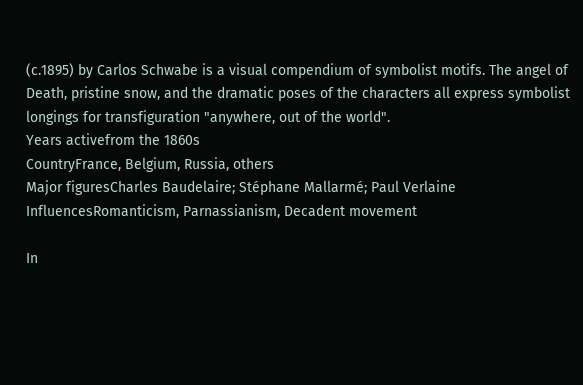(c.1895) by Carlos Schwabe is a visual compendium of symbolist motifs. The angel of Death, pristine snow, and the dramatic poses of the characters all express symbolist longings for transfiguration "anywhere, out of the world".
Years activefrom the 1860s
CountryFrance, Belgium, Russia, others
Major figuresCharles Baudelaire; Stéphane Mallarmé; Paul Verlaine
InfluencesRomanticism, Parnassianism, Decadent movement

In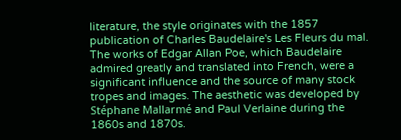literature, the style originates with the 1857 publication of Charles Baudelaire's Les Fleurs du mal. The works of Edgar Allan Poe, which Baudelaire admired greatly and translated into French, were a significant influence and the source of many stock tropes and images. The aesthetic was developed by Stéphane Mallarmé and Paul Verlaine during the 1860s and 1870s.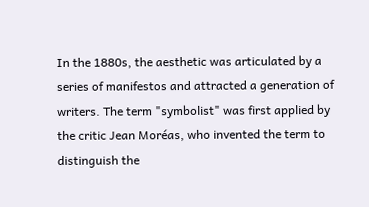In the 1880s, the aesthetic was articulated by a series of manifestos and attracted a generation of writers. The term "symbolist" was first applied by the critic Jean Moréas, who invented the term to distinguish the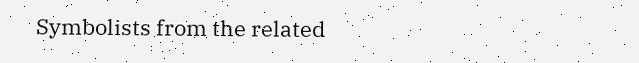Symbolists from the related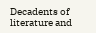Decadents of literature and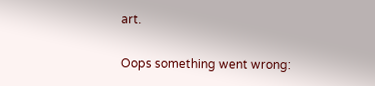art.

Oops something went wrong: